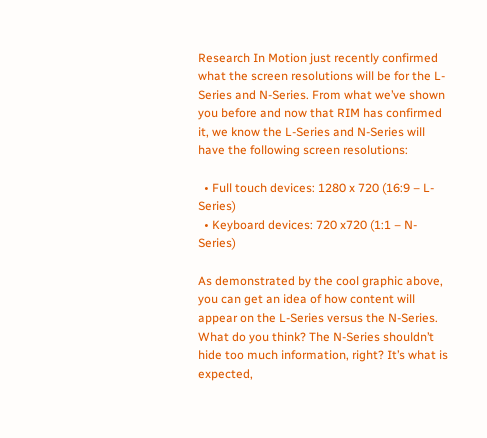Research In Motion just recently confirmed what the screen resolutions will be for the L-Series and N-Series. From what we’ve shown you before and now that RIM has confirmed it, we know the L-Series and N-Series will have the following screen resolutions:

  • Full touch devices: 1280 x 720 (16:9 – L-Series)
  • Keyboard devices: 720 x720 (1:1 – N-Series)

As demonstrated by the cool graphic above, you can get an idea of how content will appear on the L-Series versus the N-Series. What do you think? The N-Series shouldn’t hide too much information, right? It’s what is expected,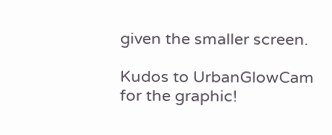given the smaller screen.

Kudos to UrbanGlowCam for the graphic!